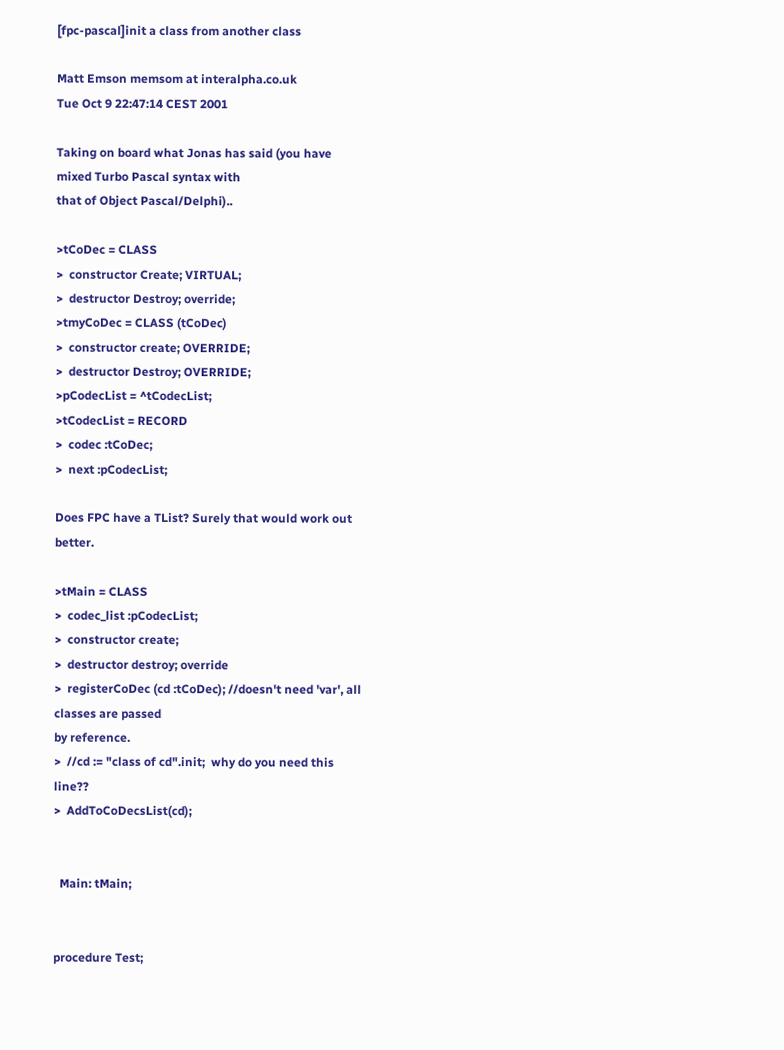[fpc-pascal]init a class from another class

Matt Emson memsom at interalpha.co.uk
Tue Oct 9 22:47:14 CEST 2001

Taking on board what Jonas has said (you have mixed Turbo Pascal syntax with
that of Object Pascal/Delphi)..

>tCoDec = CLASS
>  constructor Create; VIRTUAL;
>  destructor Destroy; override;
>tmyCoDec = CLASS (tCoDec)
>  constructor create; OVERRIDE;
>  destructor Destroy; OVERRIDE;
>pCodecList = ^tCodecList;
>tCodecList = RECORD
>  codec :tCoDec;
>  next :pCodecList;

Does FPC have a TList? Surely that would work out better.

>tMain = CLASS
>  codec_list :pCodecList;
>  constructor create;
>  destructor destroy; override
>  registerCoDec (cd :tCoDec); //doesn't need 'var', all classes are passed
by reference.
>  //cd := "class of cd".init;  why do you need this line??
>  AddToCoDecsList(cd);


  Main: tMain;


procedure Test;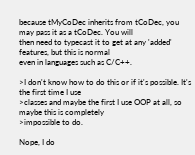because tMyCoDec inherits from tCoDec, you may pass it as a tCoDec. You will
then need to typecast it to get at any 'added' features, but this is normal
even in languages such as C/C++.

>I don't know how to do this or if it's possible. It's the first time I use
>classes and maybe the first I use OOP at all, so maybe this is completely
>impossible to do.

Nope, I do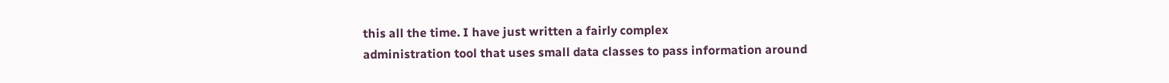this all the time. I have just written a fairly complex
administration tool that uses small data classes to pass information around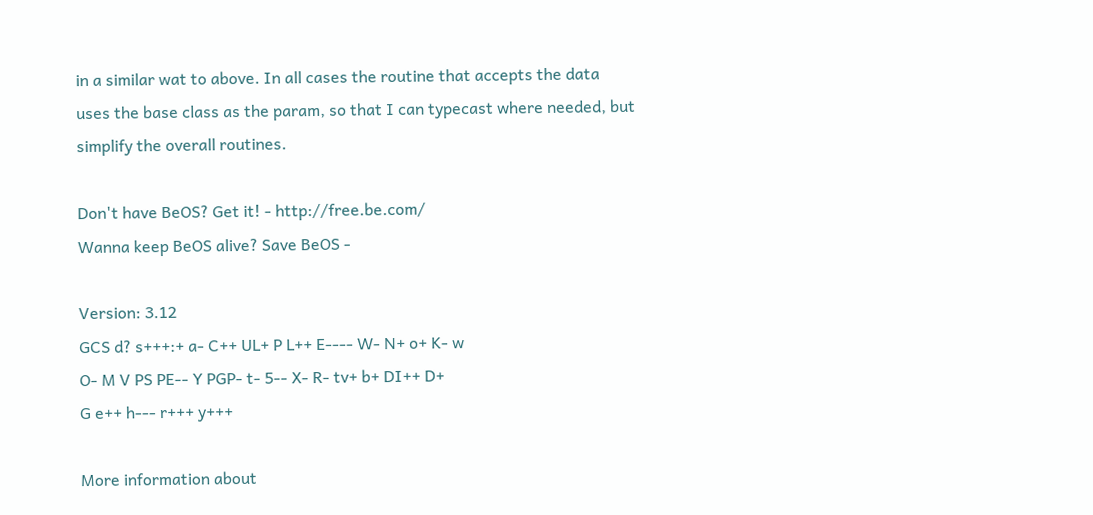in a similar wat to above. In all cases the routine that accepts the data
uses the base class as the param, so that I can typecast where needed, but
simplify the overall routines.

Don't have BeOS? Get it! - http://free.be.com/
Wanna keep BeOS alive? Save BeOS -

Version: 3.12
GCS d? s+++:+ a- C++ UL+ P L++ E---- W- N+ o+ K- w
O- M V PS PE-- Y PGP- t- 5-- X- R- tv+ b+ DI++ D+
G e++ h--- r+++ y+++

More information about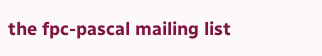the fpc-pascal mailing list